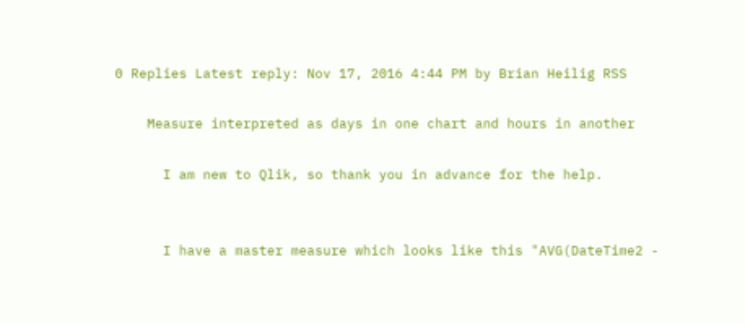0 Replies Latest reply: Nov 17, 2016 4:44 PM by Brian Heilig RSS

    Measure interpreted as days in one chart and hours in another

      I am new to Qlik, so thank you in advance for the help.


      I have a master measure which looks like this "AVG(DateTime2 -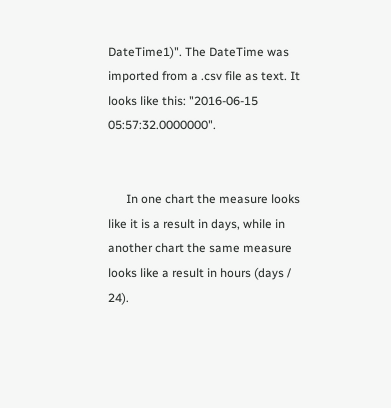DateTime1)". The DateTime was imported from a .csv file as text. It looks like this: "2016-06-15 05:57:32.0000000".


      In one chart the measure looks like it is a result in days, while in another chart the same measure looks like a result in hours (days / 24).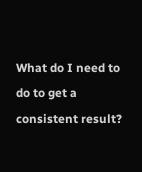What do I need to do to get a consistent result?